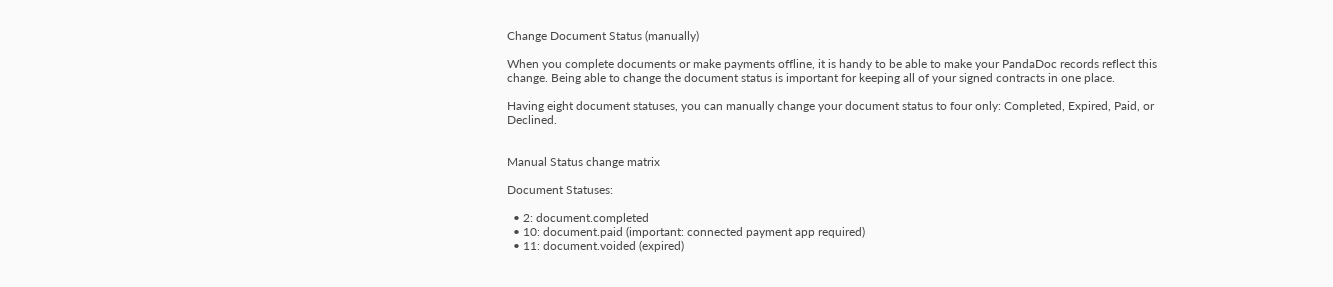Change Document Status (manually)

When you complete documents or make payments offline, it is handy to be able to make your PandaDoc records reflect this change. Being able to change the document status is important for keeping all of your signed contracts in one place.

Having eight document statuses, you can manually change your document status to four only: Completed, Expired, Paid, or Declined.


Manual Status change matrix

Document Statuses:

  • 2: document.completed
  • 10: document.paid (important: connected payment app required)
  • 11: document.voided (expired)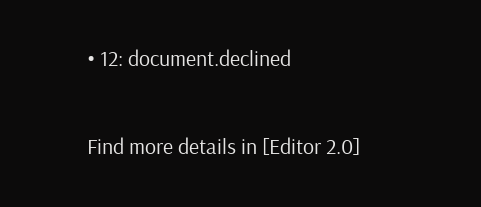• 12: document.declined

Find more details in [Editor 2.0]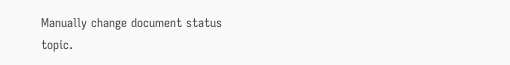Manually change document status topic.